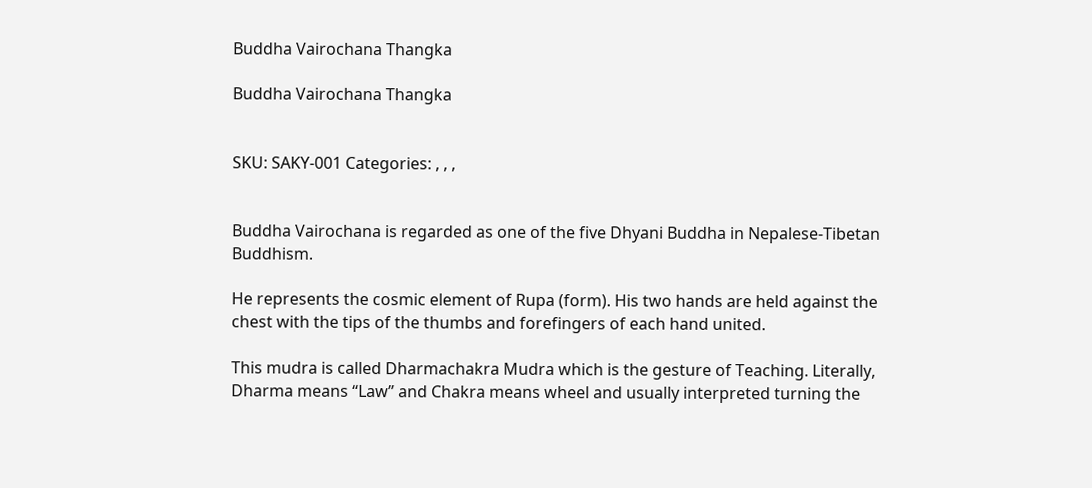Buddha Vairochana Thangka

Buddha Vairochana Thangka


SKU: SAKY-001 Categories: , , ,


Buddha Vairochana is regarded as one of the five Dhyani Buddha in Nepalese-Tibetan Buddhism.

He represents the cosmic element of Rupa (form). His two hands are held against the chest with the tips of the thumbs and forefingers of each hand united.

This mudra is called Dharmachakra Mudra which is the gesture of Teaching. Literally, Dharma means “Law” and Chakra means wheel and usually interpreted turning the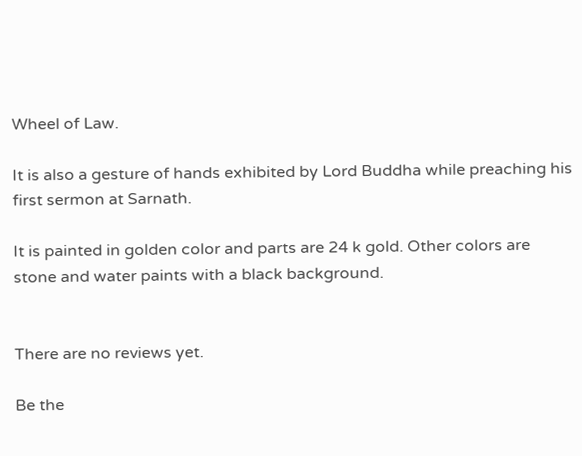Wheel of Law.

It is also a gesture of hands exhibited by Lord Buddha while preaching his first sermon at Sarnath.

It is painted in golden color and parts are 24 k gold. Other colors are stone and water paints with a black background.


There are no reviews yet.

Be the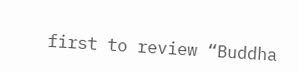first to review “Buddha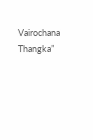Vairochana Thangka”